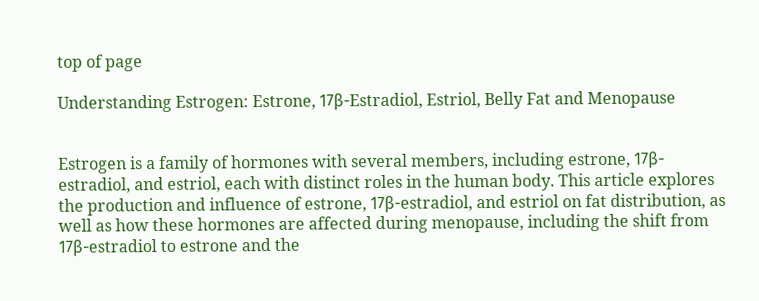top of page

Understanding Estrogen: Estrone, 17β-Estradiol, Estriol, Belly Fat and Menopause


Estrogen is a family of hormones with several members, including estrone, 17β-estradiol, and estriol, each with distinct roles in the human body. This article explores the production and influence of estrone, 17β-estradiol, and estriol on fat distribution, as well as how these hormones are affected during menopause, including the shift from 17β-estradiol to estrone and the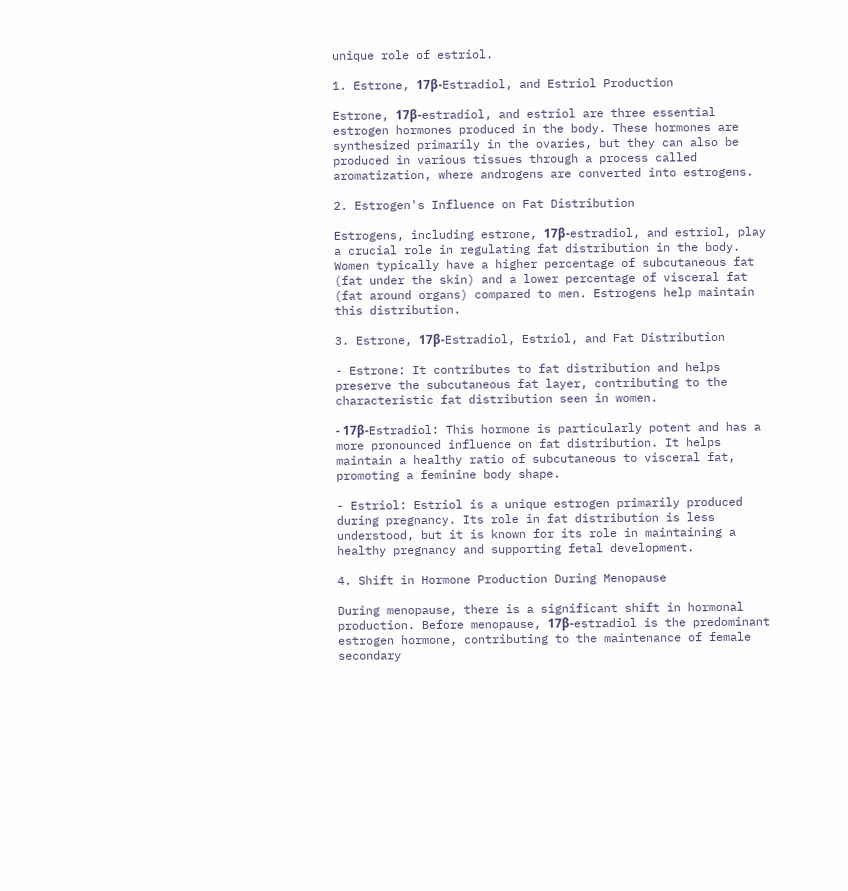unique role of estriol.

1. Estrone, 17β-Estradiol, and Estriol Production

Estrone, 17β-estradiol, and estriol are three essential estrogen hormones produced in the body. These hormones are synthesized primarily in the ovaries, but they can also be produced in various tissues through a process called aromatization, where androgens are converted into estrogens.

2. Estrogen's Influence on Fat Distribution

Estrogens, including estrone, 17β-estradiol, and estriol, play a crucial role in regulating fat distribution in the body. Women typically have a higher percentage of subcutaneous fat (fat under the skin) and a lower percentage of visceral fat (fat around organs) compared to men. Estrogens help maintain this distribution.

3. Estrone, 17β-Estradiol, Estriol, and Fat Distribution

- Estrone: It contributes to fat distribution and helps preserve the subcutaneous fat layer, contributing to the characteristic fat distribution seen in women.

- 17β-Estradiol: This hormone is particularly potent and has a more pronounced influence on fat distribution. It helps maintain a healthy ratio of subcutaneous to visceral fat, promoting a feminine body shape.

- Estriol: Estriol is a unique estrogen primarily produced during pregnancy. Its role in fat distribution is less understood, but it is known for its role in maintaining a healthy pregnancy and supporting fetal development.

4. Shift in Hormone Production During Menopause

During menopause, there is a significant shift in hormonal production. Before menopause, 17β-estradiol is the predominant estrogen hormone, contributing to the maintenance of female secondary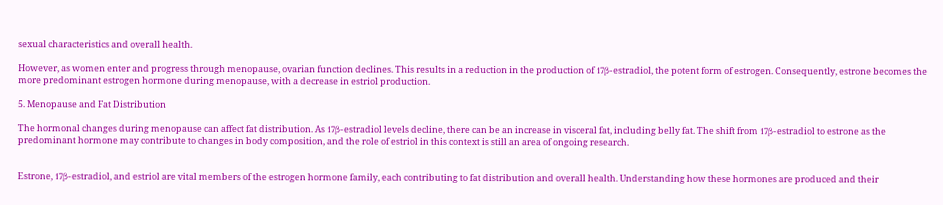sexual characteristics and overall health.

However, as women enter and progress through menopause, ovarian function declines. This results in a reduction in the production of 17β-estradiol, the potent form of estrogen. Consequently, estrone becomes the more predominant estrogen hormone during menopause, with a decrease in estriol production.

5. Menopause and Fat Distribution

The hormonal changes during menopause can affect fat distribution. As 17β-estradiol levels decline, there can be an increase in visceral fat, including belly fat. The shift from 17β-estradiol to estrone as the predominant hormone may contribute to changes in body composition, and the role of estriol in this context is still an area of ongoing research.


Estrone, 17β-estradiol, and estriol are vital members of the estrogen hormone family, each contributing to fat distribution and overall health. Understanding how these hormones are produced and their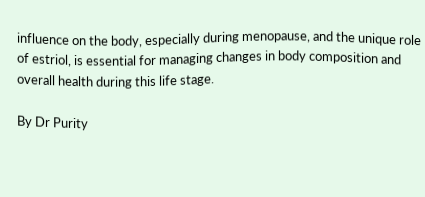influence on the body, especially during menopause, and the unique role of estriol, is essential for managing changes in body composition and overall health during this life stage.

By Dr Purity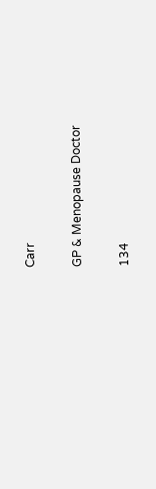Carr

GP & Menopause Doctor

134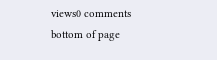views0 comments
bottom of page